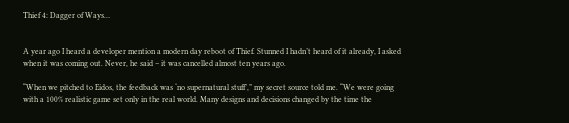Thief 4: Dagger of Ways…


A year ago I heard a developer mention a modern day reboot of Thief. Stunned I hadn’t heard of it already, I asked when it was coming out. Never, he said – it was cancelled almost ten years ago.

“When we pitched to Eidos, the feedback was ‘no supernatural stuff’,” my secret source told me. “We were going with a 100% realistic game set only in the real world. Many designs and decisions changed by the time the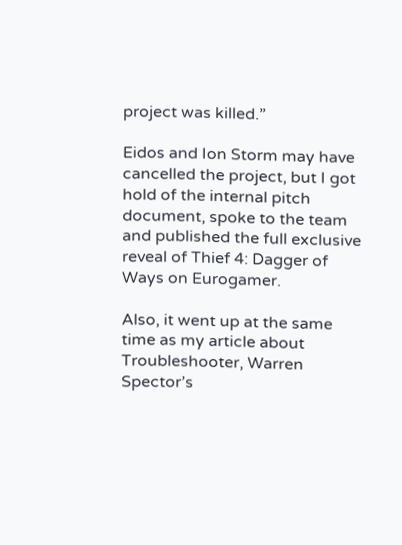project was killed.”

Eidos and Ion Storm may have cancelled the project, but I got hold of the internal pitch document, spoke to the team and published the full exclusive reveal of Thief 4: Dagger of Ways on Eurogamer.

Also, it went up at the same time as my article about Troubleshooter, Warren Spector’s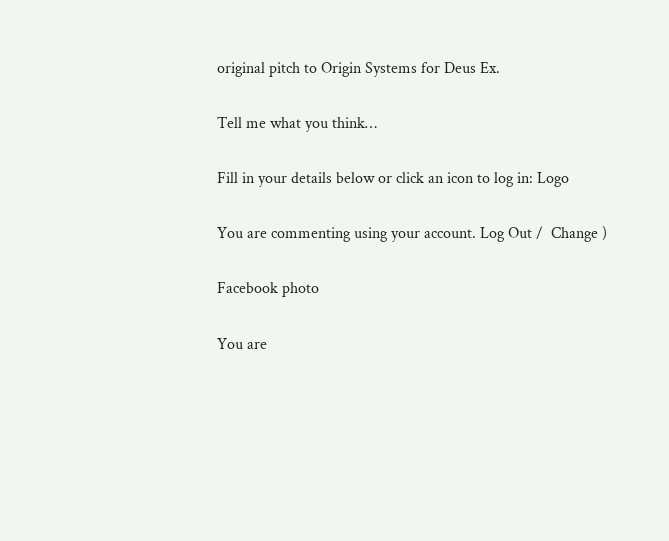original pitch to Origin Systems for Deus Ex.

Tell me what you think…

Fill in your details below or click an icon to log in: Logo

You are commenting using your account. Log Out /  Change )

Facebook photo

You are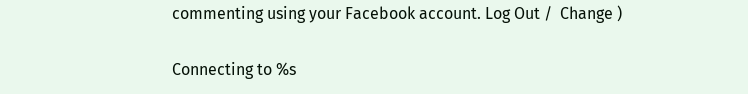commenting using your Facebook account. Log Out /  Change )

Connecting to %s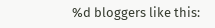%d bloggers like this: